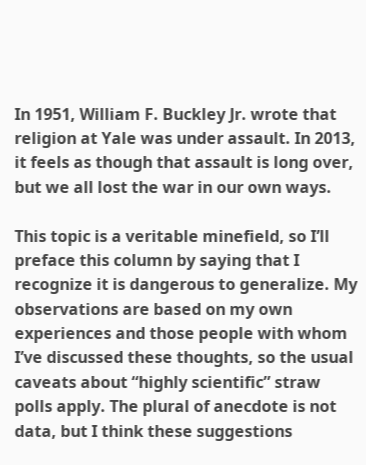In 1951, William F. Buckley Jr. wrote that religion at Yale was under assault. In 2013, it feels as though that assault is long over, but we all lost the war in our own ways.

This topic is a veritable minefield, so I’ll preface this column by saying that I recognize it is dangerous to generalize. My observations are based on my own experiences and those people with whom I’ve discussed these thoughts, so the usual caveats about “highly scientific” straw polls apply. The plural of anecdote is not data, but I think these suggestions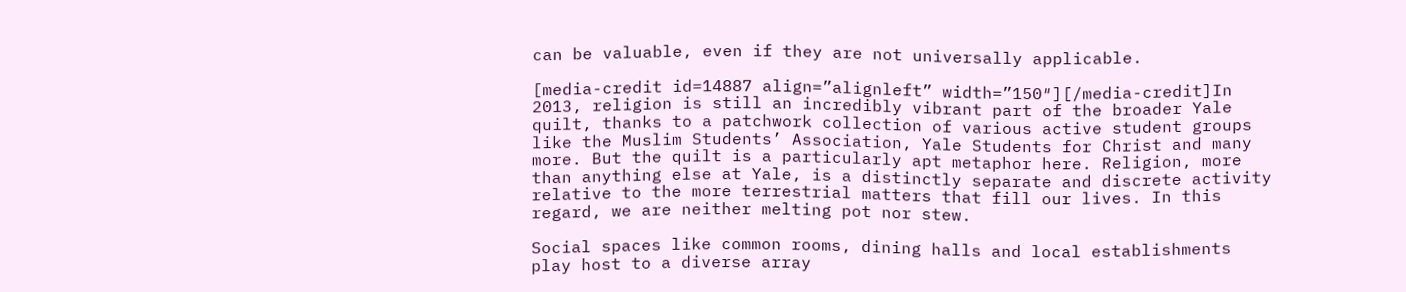can be valuable, even if they are not universally applicable.

[media-credit id=14887 align=”alignleft” width=”150″][/media-credit]In 2013, religion is still an incredibly vibrant part of the broader Yale quilt, thanks to a patchwork collection of various active student groups like the Muslim Students’ Association, Yale Students for Christ and many more. But the quilt is a particularly apt metaphor here. Religion, more than anything else at Yale, is a distinctly separate and discrete activity relative to the more terrestrial matters that fill our lives. In this regard, we are neither melting pot nor stew.

Social spaces like common rooms, dining halls and local establishments play host to a diverse array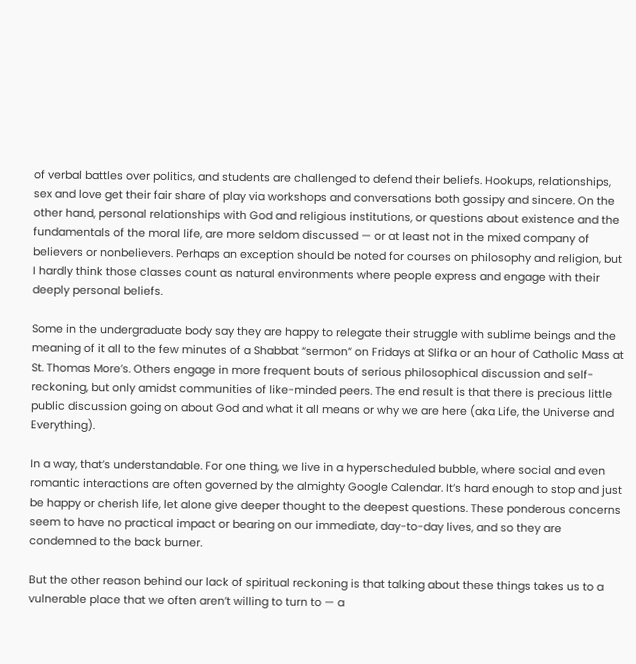of verbal battles over politics, and students are challenged to defend their beliefs. Hookups, relationships, sex and love get their fair share of play via workshops and conversations both gossipy and sincere. On the other hand, personal relationships with God and religious institutions, or questions about existence and the fundamentals of the moral life, are more seldom discussed — or at least not in the mixed company of believers or nonbelievers. Perhaps an exception should be noted for courses on philosophy and religion, but I hardly think those classes count as natural environments where people express and engage with their deeply personal beliefs.

Some in the undergraduate body say they are happy to relegate their struggle with sublime beings and the meaning of it all to the few minutes of a Shabbat “sermon” on Fridays at Slifka or an hour of Catholic Mass at St. Thomas More’s. Others engage in more frequent bouts of serious philosophical discussion and self-reckoning, but only amidst communities of like-minded peers. The end result is that there is precious little public discussion going on about God and what it all means or why we are here (aka Life, the Universe and Everything).

In a way, that’s understandable. For one thing, we live in a hyperscheduled bubble, where social and even romantic interactions are often governed by the almighty Google Calendar. It’s hard enough to stop and just be happy or cherish life, let alone give deeper thought to the deepest questions. These ponderous concerns seem to have no practical impact or bearing on our immediate, day-to-day lives, and so they are condemned to the back burner.

But the other reason behind our lack of spiritual reckoning is that talking about these things takes us to a vulnerable place that we often aren’t willing to turn to — a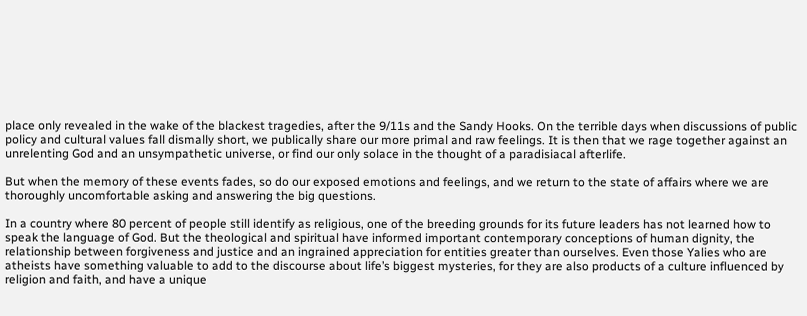place only revealed in the wake of the blackest tragedies, after the 9/11s and the Sandy Hooks. On the terrible days when discussions of public policy and cultural values fall dismally short, we publically share our more primal and raw feelings. It is then that we rage together against an unrelenting God and an unsympathetic universe, or find our only solace in the thought of a paradisiacal afterlife.

But when the memory of these events fades, so do our exposed emotions and feelings, and we return to the state of affairs where we are thoroughly uncomfortable asking and answering the big questions.

In a country where 80 percent of people still identify as religious, one of the breeding grounds for its future leaders has not learned how to speak the language of God. But the theological and spiritual have informed important contemporary conceptions of human dignity, the relationship between forgiveness and justice and an ingrained appreciation for entities greater than ourselves. Even those Yalies who are atheists have something valuable to add to the discourse about life’s biggest mysteries, for they are also products of a culture influenced by religion and faith, and have a unique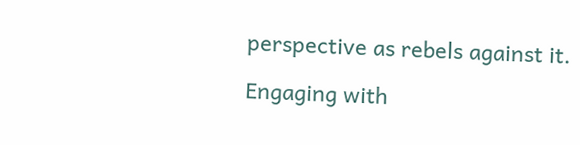perspective as rebels against it.

Engaging with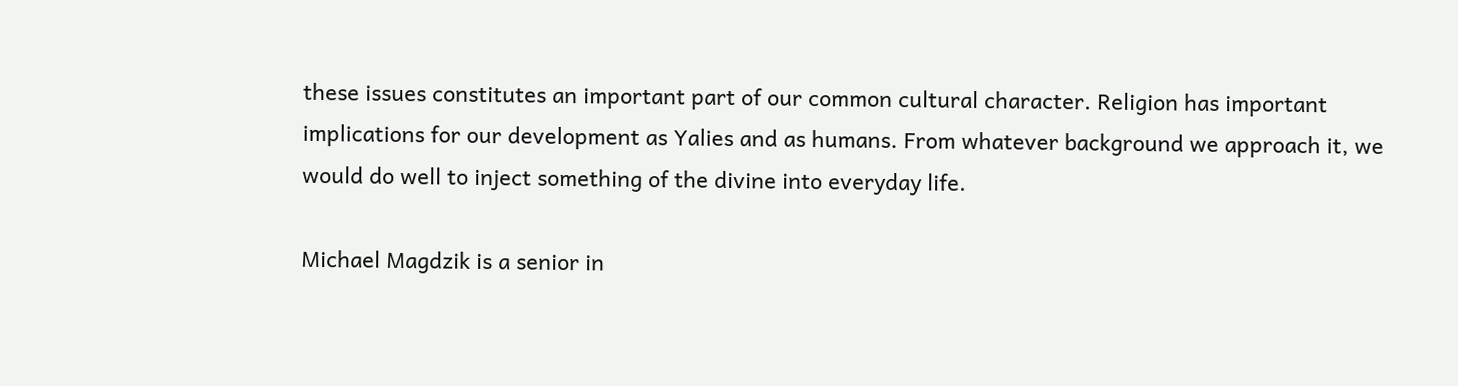these issues constitutes an important part of our common cultural character. Religion has important implications for our development as Yalies and as humans. From whatever background we approach it, we would do well to inject something of the divine into everyday life.

Michael Magdzik is a senior in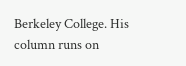Berkeley College. His column runs on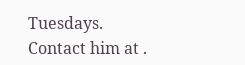Tuesdays. Contact him at .